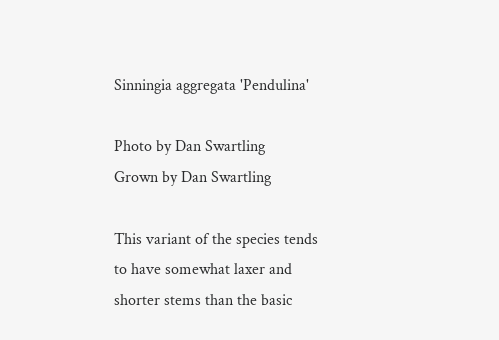Sinningia aggregata 'Pendulina'

Photo by Dan Swartling
Grown by Dan Swartling

This variant of the species tends to have somewhat laxer and shorter stems than the basic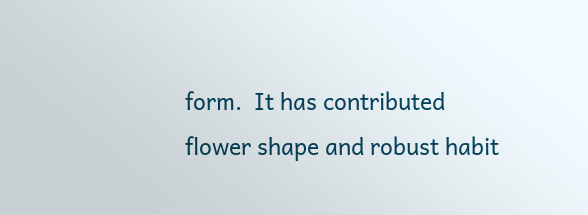form.  It has contributed flower shape and robust habit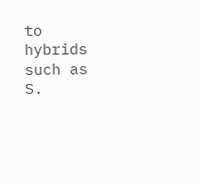to hybrids such as S.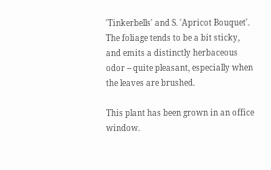'Tinkerbells' and S. 'Apricot Bouquet'.  The foliage tends to be a bit sticky, and emits a distinctly herbaceous odor -- quite pleasant, especially when the leaves are brushed.

This plant has been grown in an office window.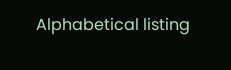Alphabetical listing